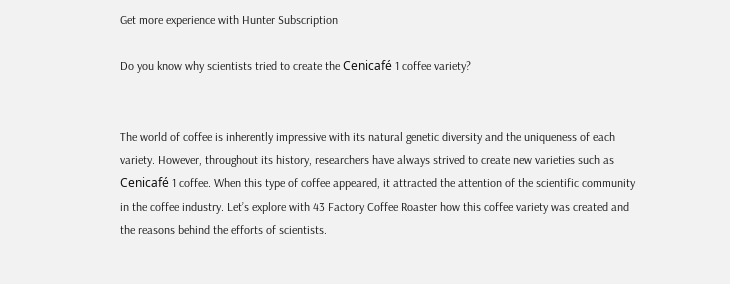Get more experience with Hunter Subscription

Do you know why scientists tried to create the Cenicafé 1 coffee variety?


The world of coffee is inherently impressive with its natural genetic diversity and the uniqueness of each variety. However, throughout its history, researchers have always strived to create new varieties such as Cenicafé 1 coffee. When this type of coffee appeared, it attracted the attention of the scientific community in the coffee industry. Let’s explore with 43 Factory Coffee Roaster how this coffee variety was created and the reasons behind the efforts of scientists.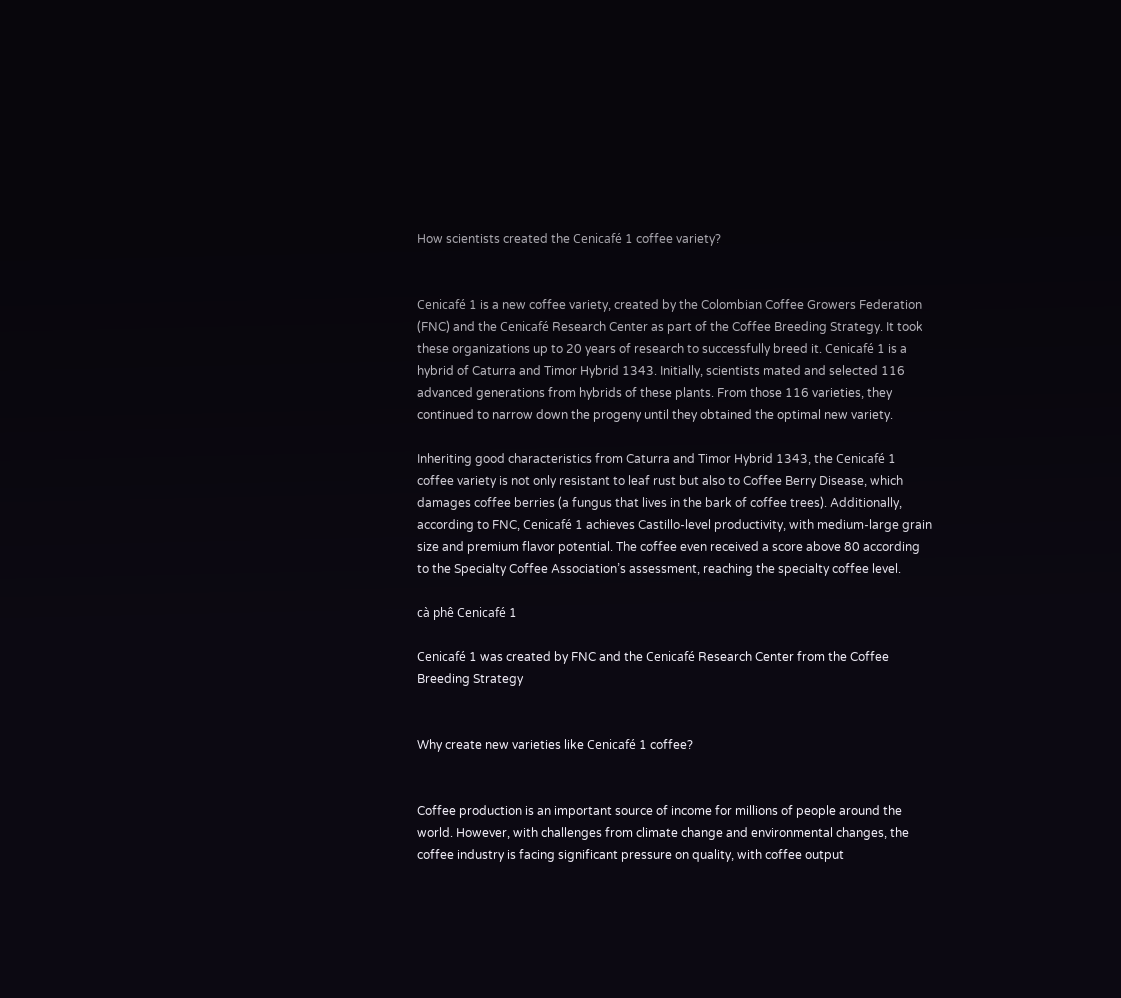How scientists created the Cenicafé 1 coffee variety?


Cenicafé 1 is a new coffee variety, created by the Colombian Coffee Growers Federation (FNC) and the Cenicafé Research Center as part of the Coffee Breeding Strategy. It took these organizations up to 20 years of research to successfully breed it. Cenicafé 1 is a hybrid of Caturra and Timor Hybrid 1343. Initially, scientists mated and selected 116 advanced generations from hybrids of these plants. From those 116 varieties, they continued to narrow down the progeny until they obtained the optimal new variety.

Inheriting good characteristics from Caturra and Timor Hybrid 1343, the Cenicafé 1 coffee variety is not only resistant to leaf rust but also to Coffee Berry Disease, which damages coffee berries (a fungus that lives in the bark of coffee trees). Additionally, according to FNC, Cenicafé 1 achieves Castillo-level productivity, with medium-large grain size and premium flavor potential. The coffee even received a score above 80 according to the Specialty Coffee Association’s assessment, reaching the specialty coffee level.

cà phê Cenicafé 1

Cenicafé 1 was created by FNC and the Cenicafé Research Center from the Coffee Breeding Strategy


Why create new varieties like Cenicafé 1 coffee?


Coffee production is an important source of income for millions of people around the world. However, with challenges from climate change and environmental changes, the coffee industry is facing significant pressure on quality, with coffee output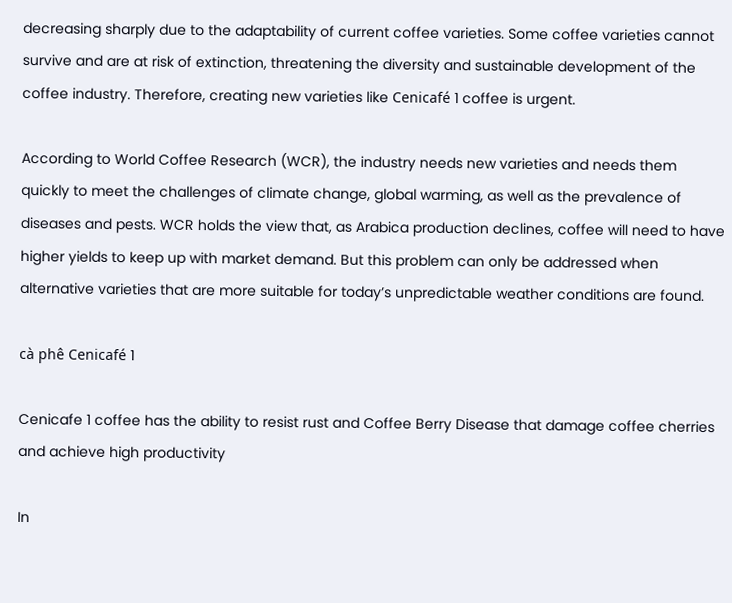decreasing sharply due to the adaptability of current coffee varieties. Some coffee varieties cannot survive and are at risk of extinction, threatening the diversity and sustainable development of the coffee industry. Therefore, creating new varieties like Cenicafé 1 coffee is urgent.

According to World Coffee Research (WCR), the industry needs new varieties and needs them quickly to meet the challenges of climate change, global warming, as well as the prevalence of diseases and pests. WCR holds the view that, as Arabica production declines, coffee will need to have higher yields to keep up with market demand. But this problem can only be addressed when alternative varieties that are more suitable for today’s unpredictable weather conditions are found.

cà phê Cenicafé 1

Cenicafe 1 coffee has the ability to resist rust and Coffee Berry Disease that damage coffee cherries and achieve high productivity

In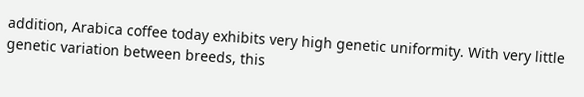addition, Arabica coffee today exhibits very high genetic uniformity. With very little genetic variation between breeds, this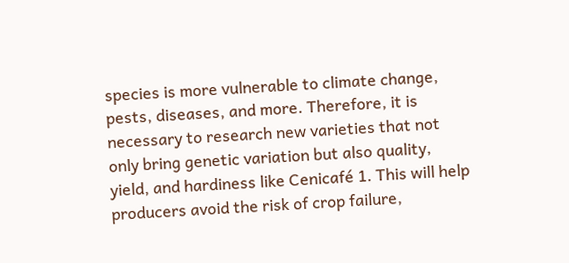species is more vulnerable to climate change, pests, diseases, and more. Therefore, it is necessary to research new varieties that not only bring genetic variation but also quality, yield, and hardiness like Cenicafé 1. This will help producers avoid the risk of crop failure,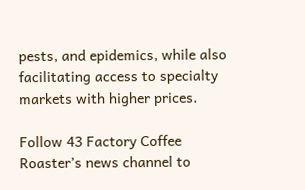pests, and epidemics, while also facilitating access to specialty markets with higher prices.

Follow 43 Factory Coffee Roaster’s news channel to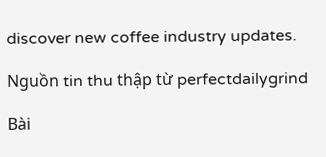discover new coffee industry updates.

Nguồn tin thu thập từ perfectdailygrind

Bài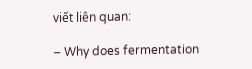viết liên quan:

– Why does fermentation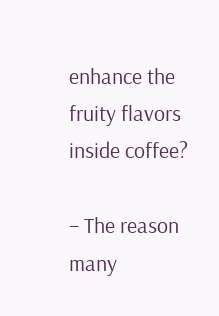enhance the fruity flavors inside coffee?

– The reason many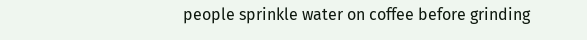people sprinkle water on coffee before grinding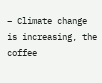– Climate change is increasing, the coffee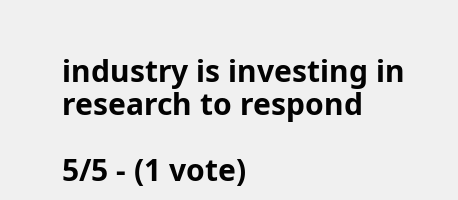industry is investing in research to respond

5/5 - (1 vote)